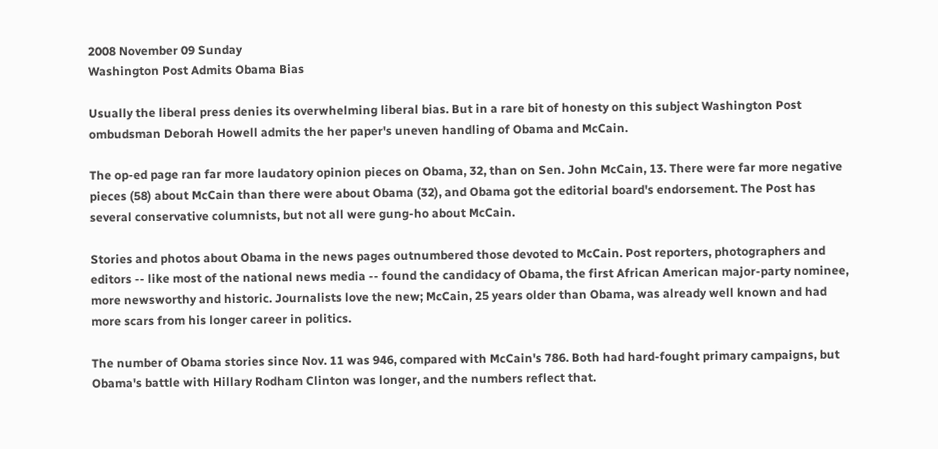2008 November 09 Sunday
Washington Post Admits Obama Bias

Usually the liberal press denies its overwhelming liberal bias. But in a rare bit of honesty on this subject Washington Post ombudsman Deborah Howell admits the her paper's uneven handling of Obama and McCain.

The op-ed page ran far more laudatory opinion pieces on Obama, 32, than on Sen. John McCain, 13. There were far more negative pieces (58) about McCain than there were about Obama (32), and Obama got the editorial board's endorsement. The Post has several conservative columnists, but not all were gung-ho about McCain.

Stories and photos about Obama in the news pages outnumbered those devoted to McCain. Post reporters, photographers and editors -- like most of the national news media -- found the candidacy of Obama, the first African American major-party nominee, more newsworthy and historic. Journalists love the new; McCain, 25 years older than Obama, was already well known and had more scars from his longer career in politics.

The number of Obama stories since Nov. 11 was 946, compared with McCain's 786. Both had hard-fought primary campaigns, but Obama's battle with Hillary Rodham Clinton was longer, and the numbers reflect that.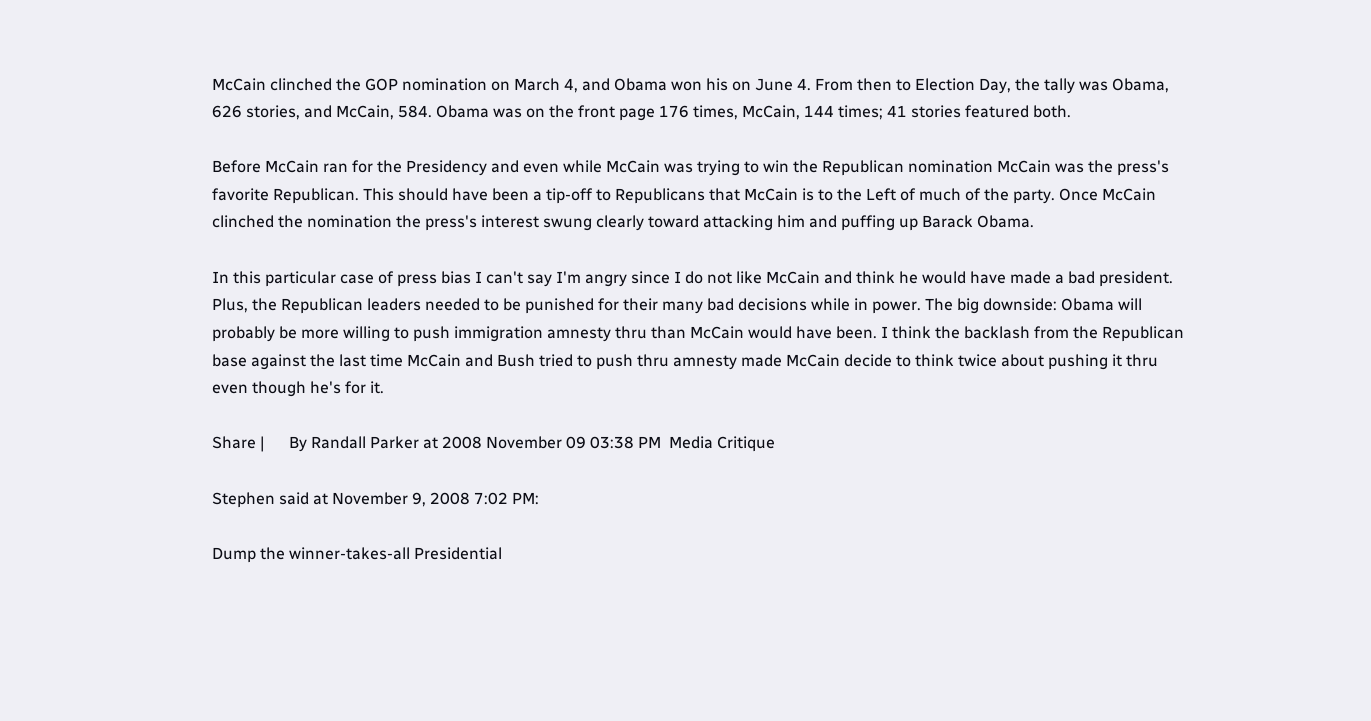McCain clinched the GOP nomination on March 4, and Obama won his on June 4. From then to Election Day, the tally was Obama, 626 stories, and McCain, 584. Obama was on the front page 176 times, McCain, 144 times; 41 stories featured both.

Before McCain ran for the Presidency and even while McCain was trying to win the Republican nomination McCain was the press's favorite Republican. This should have been a tip-off to Republicans that McCain is to the Left of much of the party. Once McCain clinched the nomination the press's interest swung clearly toward attacking him and puffing up Barack Obama.

In this particular case of press bias I can't say I'm angry since I do not like McCain and think he would have made a bad president. Plus, the Republican leaders needed to be punished for their many bad decisions while in power. The big downside: Obama will probably be more willing to push immigration amnesty thru than McCain would have been. I think the backlash from the Republican base against the last time McCain and Bush tried to push thru amnesty made McCain decide to think twice about pushing it thru even though he's for it.

Share |      By Randall Parker at 2008 November 09 03:38 PM  Media Critique

Stephen said at November 9, 2008 7:02 PM:

Dump the winner-takes-all Presidential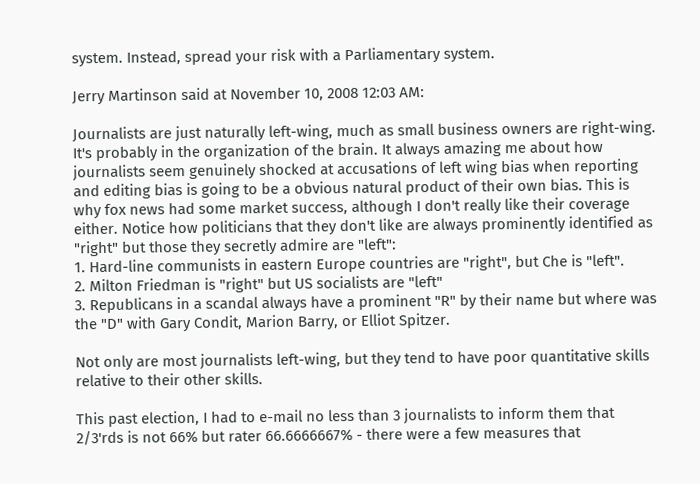system. Instead, spread your risk with a Parliamentary system.

Jerry Martinson said at November 10, 2008 12:03 AM:

Journalists are just naturally left-wing, much as small business owners are right-wing. It's probably in the organization of the brain. It always amazing me about how journalists seem genuinely shocked at accusations of left wing bias when reporting and editing bias is going to be a obvious natural product of their own bias. This is why fox news had some market success, although I don't really like their coverage either. Notice how politicians that they don't like are always prominently identified as "right" but those they secretly admire are "left":
1. Hard-line communists in eastern Europe countries are "right", but Che is "left".
2. Milton Friedman is "right" but US socialists are "left"
3. Republicans in a scandal always have a prominent "R" by their name but where was the "D" with Gary Condit, Marion Barry, or Elliot Spitzer.

Not only are most journalists left-wing, but they tend to have poor quantitative skills relative to their other skills.

This past election, I had to e-mail no less than 3 journalists to inform them that 2/3'rds is not 66% but rater 66.6666667% - there were a few measures that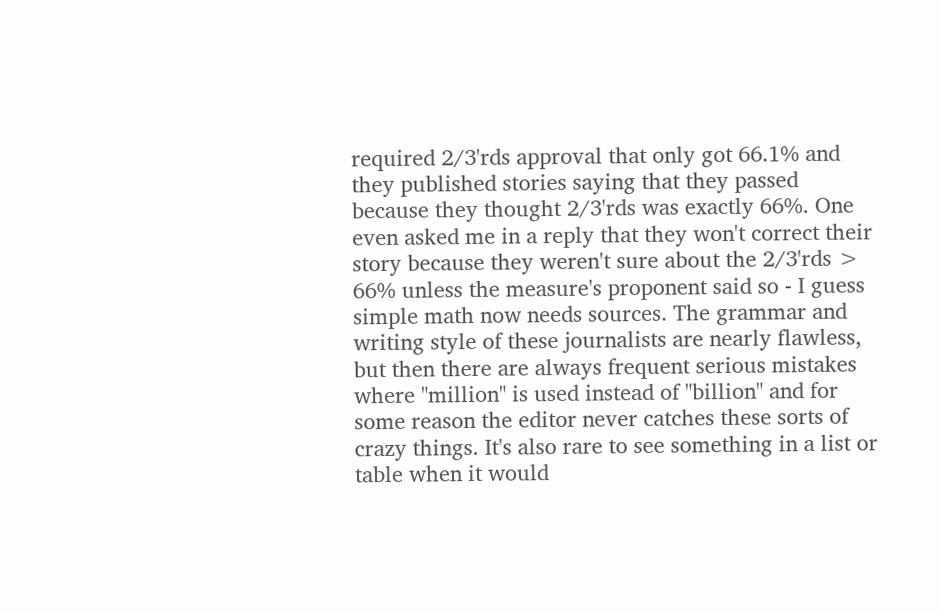required 2/3'rds approval that only got 66.1% and they published stories saying that they passed because they thought 2/3'rds was exactly 66%. One even asked me in a reply that they won't correct their story because they weren't sure about the 2/3'rds > 66% unless the measure's proponent said so - I guess simple math now needs sources. The grammar and writing style of these journalists are nearly flawless, but then there are always frequent serious mistakes where "million" is used instead of "billion" and for some reason the editor never catches these sorts of crazy things. It's also rare to see something in a list or table when it would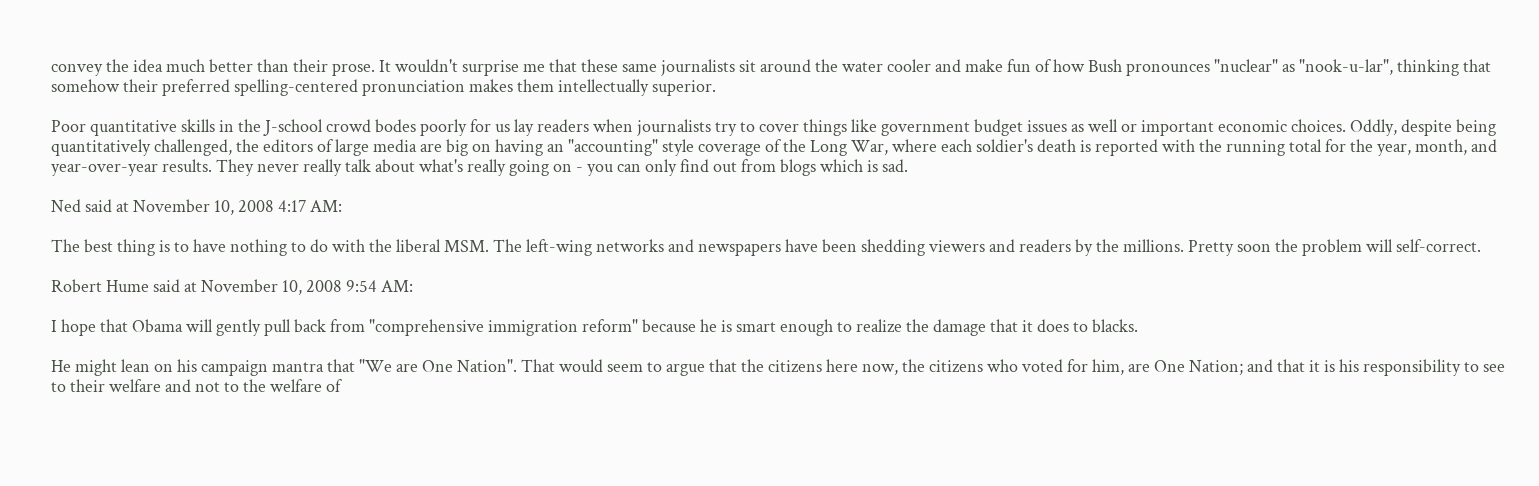convey the idea much better than their prose. It wouldn't surprise me that these same journalists sit around the water cooler and make fun of how Bush pronounces "nuclear" as "nook-u-lar", thinking that somehow their preferred spelling-centered pronunciation makes them intellectually superior.

Poor quantitative skills in the J-school crowd bodes poorly for us lay readers when journalists try to cover things like government budget issues as well or important economic choices. Oddly, despite being quantitatively challenged, the editors of large media are big on having an "accounting" style coverage of the Long War, where each soldier's death is reported with the running total for the year, month, and year-over-year results. They never really talk about what's really going on - you can only find out from blogs which is sad.

Ned said at November 10, 2008 4:17 AM:

The best thing is to have nothing to do with the liberal MSM. The left-wing networks and newspapers have been shedding viewers and readers by the millions. Pretty soon the problem will self-correct.

Robert Hume said at November 10, 2008 9:54 AM:

I hope that Obama will gently pull back from "comprehensive immigration reform" because he is smart enough to realize the damage that it does to blacks.

He might lean on his campaign mantra that "We are One Nation". That would seem to argue that the citizens here now, the citizens who voted for him, are One Nation; and that it is his responsibility to see to their welfare and not to the welfare of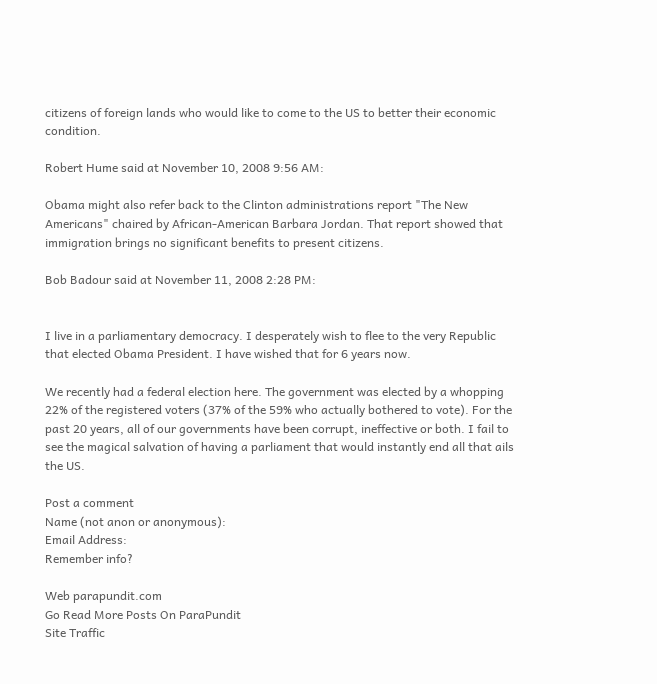citizens of foreign lands who would like to come to the US to better their economic condition.

Robert Hume said at November 10, 2008 9:56 AM:

Obama might also refer back to the Clinton administrations report "The New Americans" chaired by African-American Barbara Jordan. That report showed that immigration brings no significant benefits to present citizens.

Bob Badour said at November 11, 2008 2:28 PM:


I live in a parliamentary democracy. I desperately wish to flee to the very Republic that elected Obama President. I have wished that for 6 years now.

We recently had a federal election here. The government was elected by a whopping 22% of the registered voters (37% of the 59% who actually bothered to vote). For the past 20 years, all of our governments have been corrupt, ineffective or both. I fail to see the magical salvation of having a parliament that would instantly end all that ails the US.

Post a comment
Name (not anon or anonymous):
Email Address:
Remember info?

Web parapundit.com
Go Read More Posts On ParaPundit
Site Traffic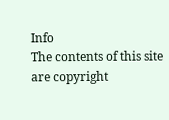Info
The contents of this site are copyright